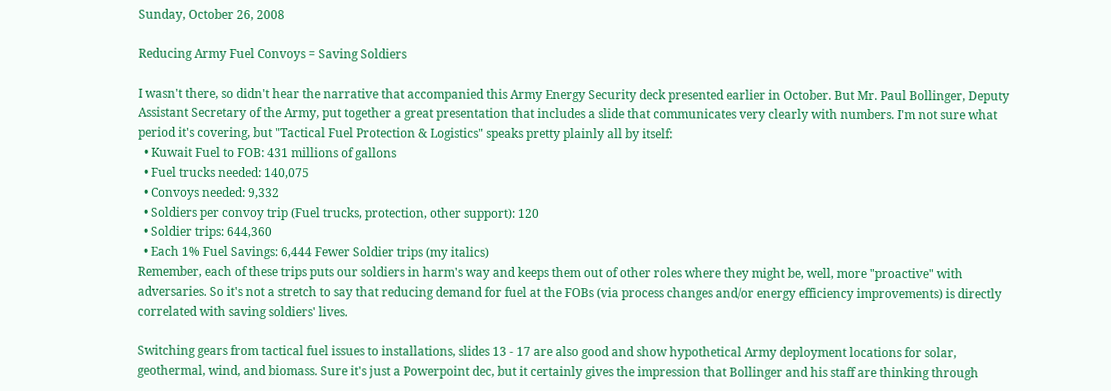Sunday, October 26, 2008

Reducing Army Fuel Convoys = Saving Soldiers

I wasn't there, so didn't hear the narrative that accompanied this Army Energy Security deck presented earlier in October. But Mr. Paul Bollinger, Deputy Assistant Secretary of the Army, put together a great presentation that includes a slide that communicates very clearly with numbers. I'm not sure what period it's covering, but "Tactical Fuel Protection & Logistics" speaks pretty plainly all by itself:
  • Kuwait Fuel to FOB: 431 millions of gallons
  • Fuel trucks needed: 140,075
  • Convoys needed: 9,332
  • Soldiers per convoy trip (Fuel trucks, protection, other support): 120
  • Soldier trips: 644,360
  • Each 1% Fuel Savings: 6,444 Fewer Soldier trips (my italics)
Remember, each of these trips puts our soldiers in harm's way and keeps them out of other roles where they might be, well, more "proactive" with adversaries. So it's not a stretch to say that reducing demand for fuel at the FOBs (via process changes and/or energy efficiency improvements) is directly correlated with saving soldiers' lives.

Switching gears from tactical fuel issues to installations, slides 13 - 17 are also good and show hypothetical Army deployment locations for solar, geothermal, wind, and biomass. Sure it's just a Powerpoint dec, but it certainly gives the impression that Bollinger and his staff are thinking through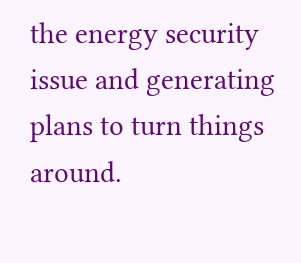the energy security issue and generating plans to turn things around.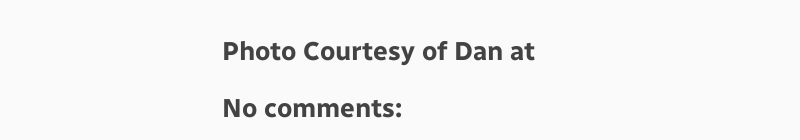Photo Courtesy of Dan at

No comments: